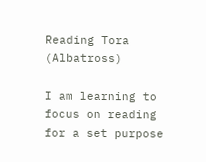Reading Tora (Albatross)

I am learning to focus on reading for a set purpose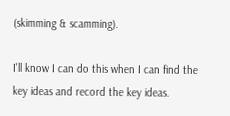(skimming & scamming).

I'll know I can do this when I can find the key ideas and record the key ideas.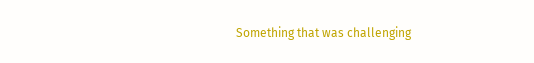Something that was challenging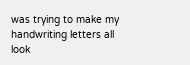was trying to make my handwriting letters all look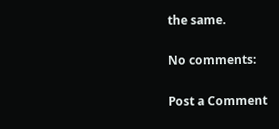the same.

No comments:

Post a Comment